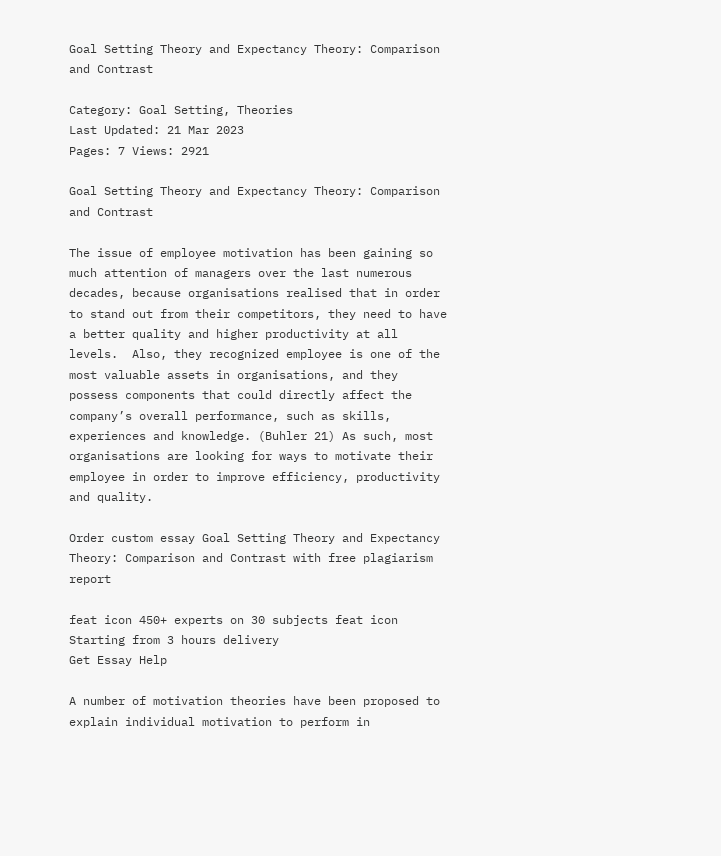Goal Setting Theory and Expectancy Theory: Comparison and Contrast

Category: Goal Setting, Theories
Last Updated: 21 Mar 2023
Pages: 7 Views: 2921

Goal Setting Theory and Expectancy Theory: Comparison and Contrast

The issue of employee motivation has been gaining so much attention of managers over the last numerous decades, because organisations realised that in order to stand out from their competitors, they need to have a better quality and higher productivity at all levels.  Also, they recognized employee is one of the most valuable assets in organisations, and they possess components that could directly affect the company’s overall performance, such as skills, experiences and knowledge. (Buhler 21) As such, most organisations are looking for ways to motivate their employee in order to improve efficiency, productivity and quality.

Order custom essay Goal Setting Theory and Expectancy Theory: Comparison and Contrast with free plagiarism report

feat icon 450+ experts on 30 subjects feat icon Starting from 3 hours delivery
Get Essay Help

A number of motivation theories have been proposed to explain individual motivation to perform in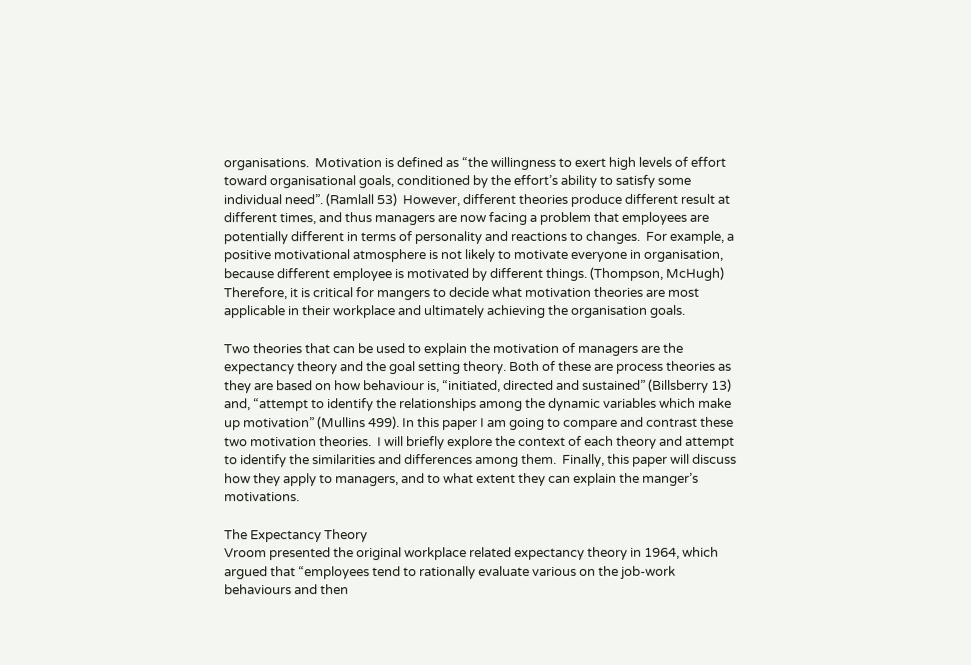organisations.  Motivation is defined as “the willingness to exert high levels of effort toward organisational goals, conditioned by the effort’s ability to satisfy some individual need”. (Ramlall 53)  However, different theories produce different result at different times, and thus managers are now facing a problem that employees are potentially different in terms of personality and reactions to changes.  For example, a positive motivational atmosphere is not likely to motivate everyone in organisation, because different employee is motivated by different things. (Thompson, McHugh)  Therefore, it is critical for mangers to decide what motivation theories are most applicable in their workplace and ultimately achieving the organisation goals.

Two theories that can be used to explain the motivation of managers are the expectancy theory and the goal setting theory. Both of these are process theories as they are based on how behaviour is, “initiated, directed and sustained” (Billsberry 13) and, “attempt to identify the relationships among the dynamic variables which make up motivation” (Mullins 499). In this paper I am going to compare and contrast these two motivation theories.  I will briefly explore the context of each theory and attempt to identify the similarities and differences among them.  Finally, this paper will discuss how they apply to managers, and to what extent they can explain the manger’s motivations.

The Expectancy Theory
Vroom presented the original workplace related expectancy theory in 1964, which argued that “employees tend to rationally evaluate various on the job-work behaviours and then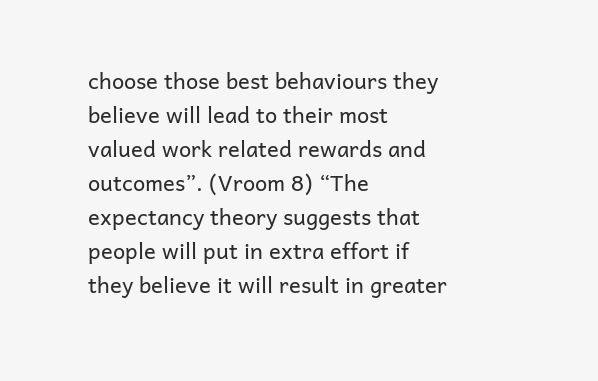choose those best behaviours they believe will lead to their most valued work related rewards and outcomes”. (Vroom 8) “The expectancy theory suggests that people will put in extra effort if they believe it will result in greater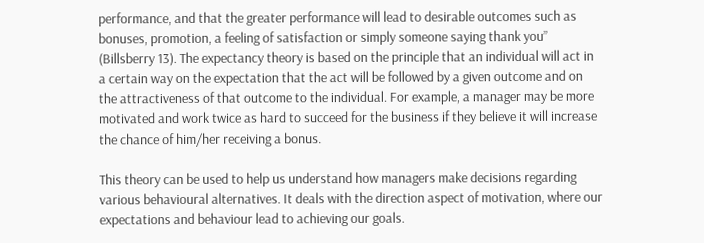performance, and that the greater performance will lead to desirable outcomes such as bonuses, promotion, a feeling of satisfaction or simply someone saying thank you” (Billsberry 13). The expectancy theory is based on the principle that an individual will act in a certain way on the expectation that the act will be followed by a given outcome and on the attractiveness of that outcome to the individual. For example, a manager may be more motivated and work twice as hard to succeed for the business if they believe it will increase the chance of him/her receiving a bonus.

This theory can be used to help us understand how managers make decisions regarding various behavioural alternatives. It deals with the direction aspect of motivation, where our expectations and behaviour lead to achieving our goals.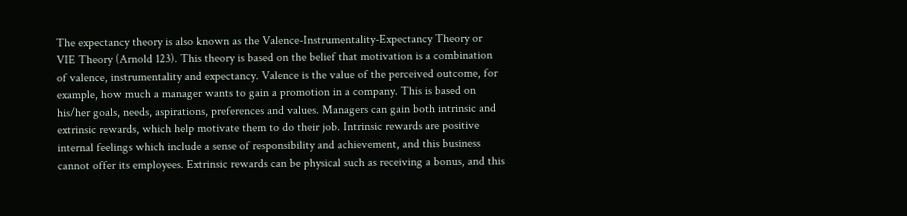The expectancy theory is also known as the Valence-Instrumentality-Expectancy Theory or VIE Theory (Arnold 123). This theory is based on the belief that motivation is a combination of valence, instrumentality and expectancy. Valence is the value of the perceived outcome, for example, how much a manager wants to gain a promotion in a company. This is based on his/her goals, needs, aspirations, preferences and values. Managers can gain both intrinsic and extrinsic rewards, which help motivate them to do their job. Intrinsic rewards are positive internal feelings which include a sense of responsibility and achievement, and this business cannot offer its employees. Extrinsic rewards can be physical such as receiving a bonus, and this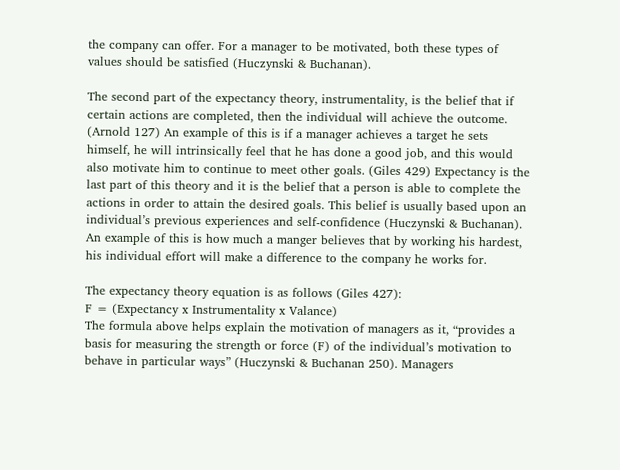the company can offer. For a manager to be motivated, both these types of values should be satisfied (Huczynski & Buchanan).

The second part of the expectancy theory, instrumentality, is the belief that if certain actions are completed, then the individual will achieve the outcome. (Arnold 127) An example of this is if a manager achieves a target he sets himself, he will intrinsically feel that he has done a good job, and this would also motivate him to continue to meet other goals. (Giles 429) Expectancy is the last part of this theory and it is the belief that a person is able to complete the actions in order to attain the desired goals. This belief is usually based upon an individual’s previous experiences and self-confidence (Huczynski & Buchanan). An example of this is how much a manger believes that by working his hardest, his individual effort will make a difference to the company he works for.

The expectancy theory equation is as follows (Giles 427):
F = (Expectancy x Instrumentality x Valance)
The formula above helps explain the motivation of managers as it, “provides a basis for measuring the strength or force (F) of the individual’s motivation to behave in particular ways” (Huczynski & Buchanan 250). Managers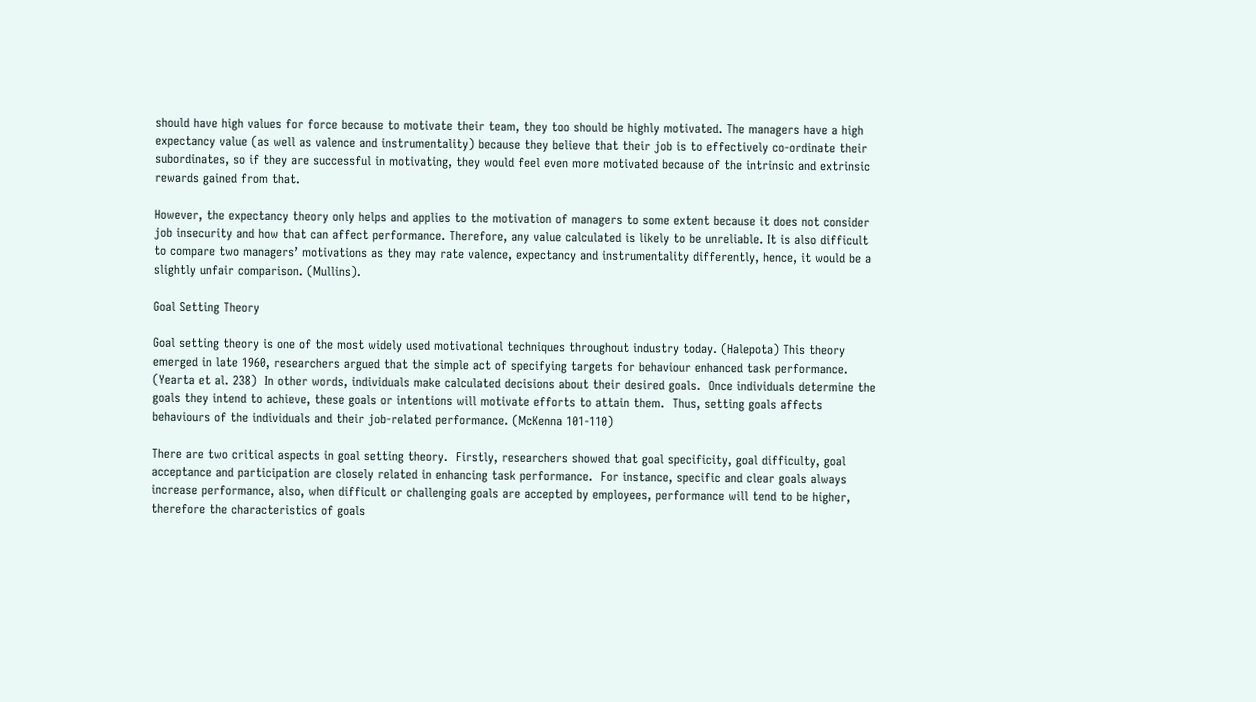should have high values for force because to motivate their team, they too should be highly motivated. The managers have a high expectancy value (as well as valence and instrumentality) because they believe that their job is to effectively co-ordinate their subordinates, so if they are successful in motivating, they would feel even more motivated because of the intrinsic and extrinsic rewards gained from that.

However, the expectancy theory only helps and applies to the motivation of managers to some extent because it does not consider job insecurity and how that can affect performance. Therefore, any value calculated is likely to be unreliable. It is also difficult to compare two managers’ motivations as they may rate valence, expectancy and instrumentality differently, hence, it would be a slightly unfair comparison. (Mullins).

Goal Setting Theory

Goal setting theory is one of the most widely used motivational techniques throughout industry today. (Halepota) This theory emerged in late 1960, researchers argued that the simple act of specifying targets for behaviour enhanced task performance. (Yearta et al. 238)  In other words, individuals make calculated decisions about their desired goals.  Once individuals determine the goals they intend to achieve, these goals or intentions will motivate efforts to attain them.  Thus, setting goals affects behaviours of the individuals and their job-related performance. (McKenna 101-110)

There are two critical aspects in goal setting theory.  Firstly, researchers showed that goal specificity, goal difficulty, goal acceptance and participation are closely related in enhancing task performance.  For instance, specific and clear goals always increase performance, also, when difficult or challenging goals are accepted by employees, performance will tend to be higher, therefore the characteristics of goals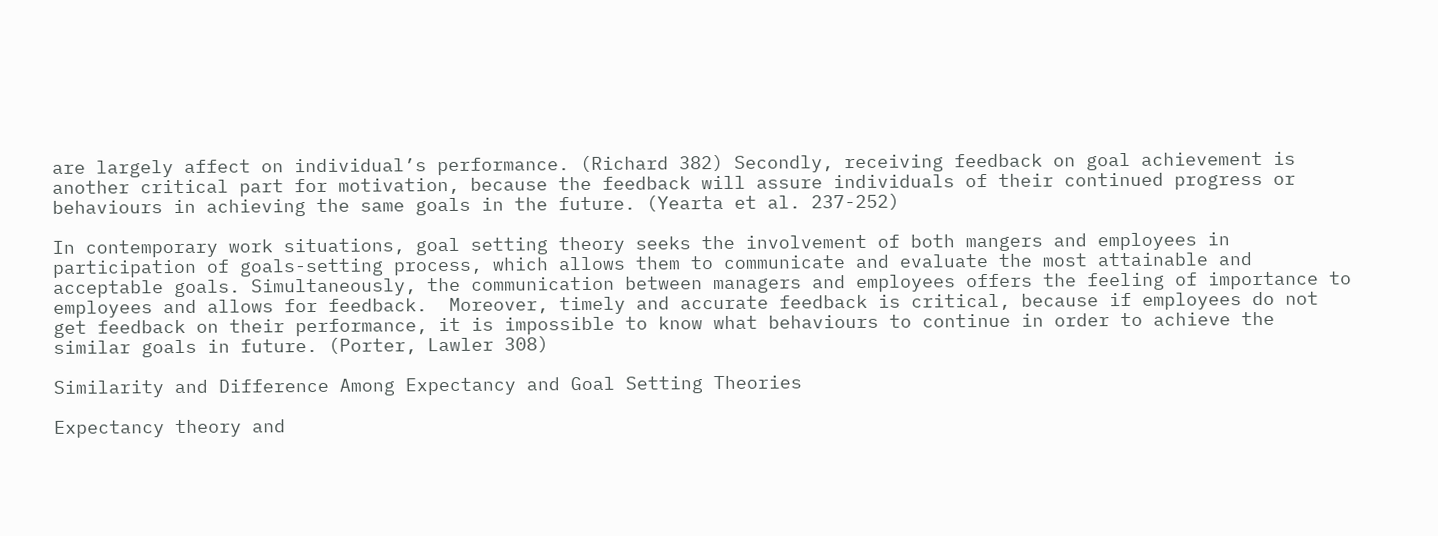are largely affect on individual’s performance. (Richard 382) Secondly, receiving feedback on goal achievement is another critical part for motivation, because the feedback will assure individuals of their continued progress or behaviours in achieving the same goals in the future. (Yearta et al. 237-252)

In contemporary work situations, goal setting theory seeks the involvement of both mangers and employees in participation of goals-setting process, which allows them to communicate and evaluate the most attainable and acceptable goals. Simultaneously, the communication between managers and employees offers the feeling of importance to employees and allows for feedback.  Moreover, timely and accurate feedback is critical, because if employees do not get feedback on their performance, it is impossible to know what behaviours to continue in order to achieve the similar goals in future. (Porter, Lawler 308)

Similarity and Difference Among Expectancy and Goal Setting Theories

Expectancy theory and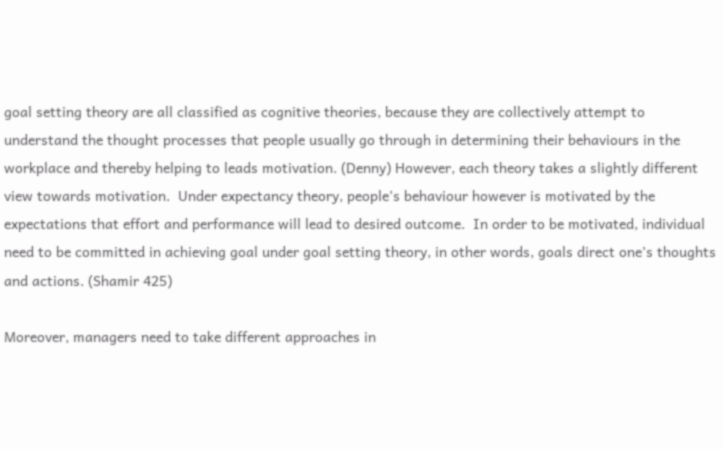goal setting theory are all classified as cognitive theories, because they are collectively attempt to understand the thought processes that people usually go through in determining their behaviours in the workplace and thereby helping to leads motivation. (Denny) However, each theory takes a slightly different view towards motivation.  Under expectancy theory, people’s behaviour however is motivated by the expectations that effort and performance will lead to desired outcome.  In order to be motivated, individual need to be committed in achieving goal under goal setting theory, in other words, goals direct one’s thoughts and actions. (Shamir 425)

Moreover, managers need to take different approaches in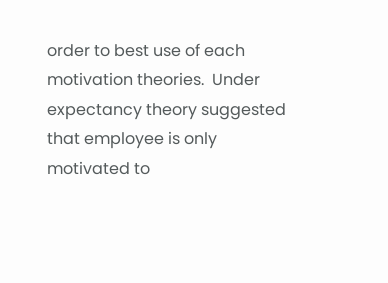order to best use of each motivation theories.  Under expectancy theory suggested that employee is only motivated to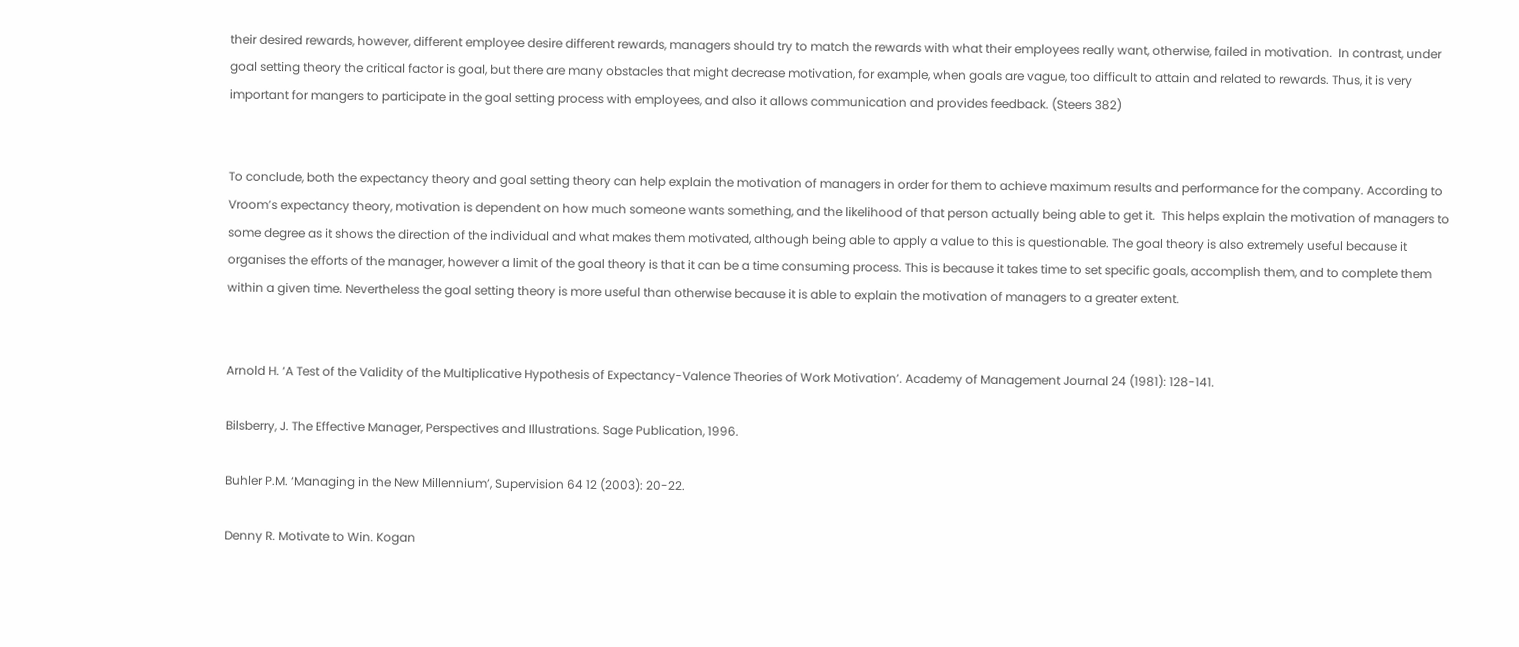their desired rewards, however, different employee desire different rewards, managers should try to match the rewards with what their employees really want, otherwise, failed in motivation.  In contrast, under goal setting theory the critical factor is goal, but there are many obstacles that might decrease motivation, for example, when goals are vague, too difficult to attain and related to rewards. Thus, it is very important for mangers to participate in the goal setting process with employees, and also it allows communication and provides feedback. (Steers 382)


To conclude, both the expectancy theory and goal setting theory can help explain the motivation of managers in order for them to achieve maximum results and performance for the company. According to Vroom’s expectancy theory, motivation is dependent on how much someone wants something, and the likelihood of that person actually being able to get it.  This helps explain the motivation of managers to some degree as it shows the direction of the individual and what makes them motivated, although being able to apply a value to this is questionable. The goal theory is also extremely useful because it organises the efforts of the manager, however a limit of the goal theory is that it can be a time consuming process. This is because it takes time to set specific goals, accomplish them, and to complete them within a given time. Nevertheless the goal setting theory is more useful than otherwise because it is able to explain the motivation of managers to a greater extent.


Arnold H. ‘A Test of the Validity of the Multiplicative Hypothesis of Expectancy-Valence Theories of Work Motivation’. Academy of Management Journal 24 (1981): 128-141.

Bilsberry, J. The Effective Manager, Perspectives and Illustrations. Sage Publication, 1996.

Buhler P.M. ‘Managing in the New Millennium’, Supervision 64 12 (2003): 20-22.

Denny R. Motivate to Win. Kogan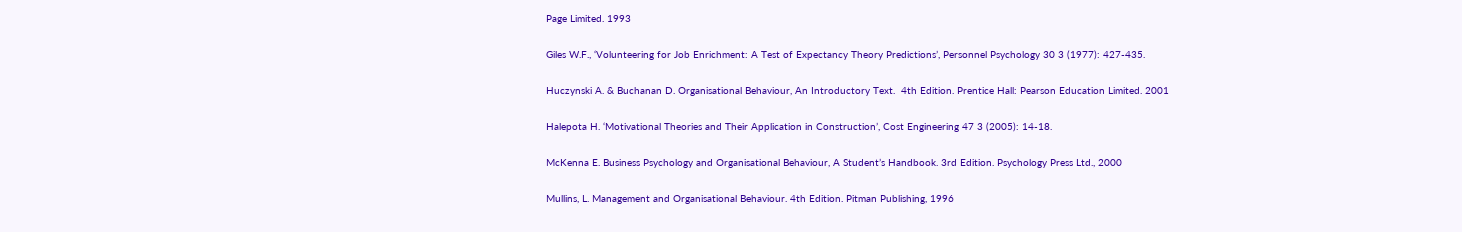Page Limited. 1993

Giles W.F., ‘Volunteering for Job Enrichment: A Test of Expectancy Theory Predictions’, Personnel Psychology 30 3 (1977): 427-435.

Huczynski A. & Buchanan D. Organisational Behaviour, An Introductory Text.  4th Edition. Prentice Hall: Pearson Education Limited. 2001

Halepota H. ‘Motivational Theories and Their Application in Construction’, Cost Engineering 47 3 (2005): 14-18.

McKenna E. Business Psychology and Organisational Behaviour, A Student’s Handbook. 3rd Edition. Psychology Press Ltd., 2000

Mullins, L. Management and Organisational Behaviour. 4th Edition. Pitman Publishing, 1996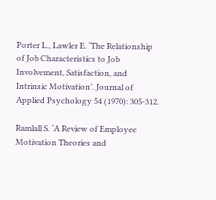Porter L., Lawler E. ‘The Relationship of Job Characteristics to Job Involvement, Satisfaction, and Intrinsic Motivation’. Journal of Applied Psychology 54 (1970): 305-312.

Ramlall S. ‘A Review of Employee Motivation Theories and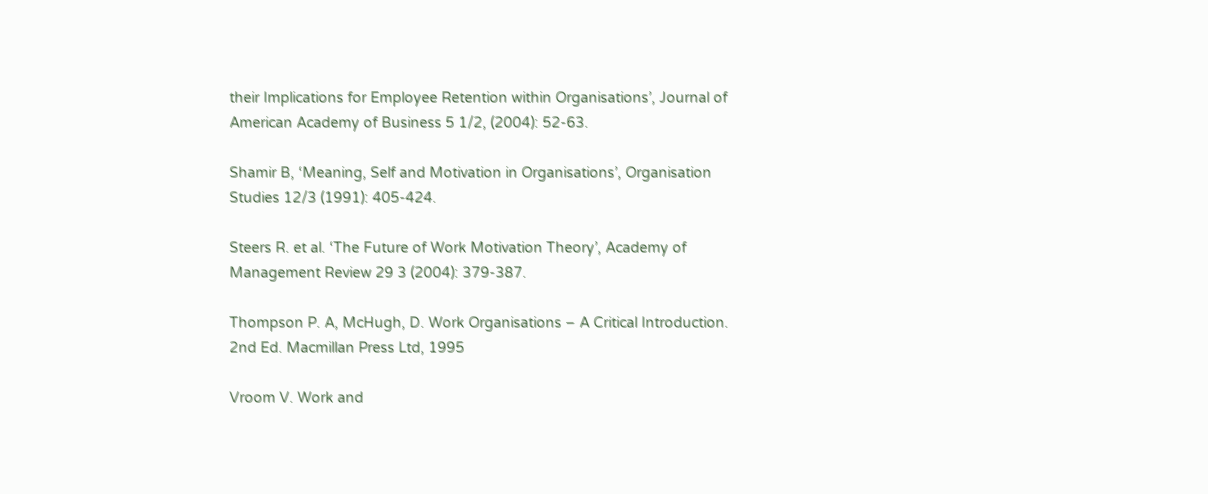their Implications for Employee Retention within Organisations’, Journal of American Academy of Business 5 1/2, (2004): 52-63.

Shamir B, ‘Meaning, Self and Motivation in Organisations’, Organisation Studies 12/3 (1991): 405-424.

Steers R. et al. ‘The Future of Work Motivation Theory’, Academy of Management Review 29 3 (2004): 379-387.

Thompson P. A, McHugh, D. Work Organisations – A Critical Introduction. 2nd Ed. Macmillan Press Ltd, 1995

Vroom V. Work and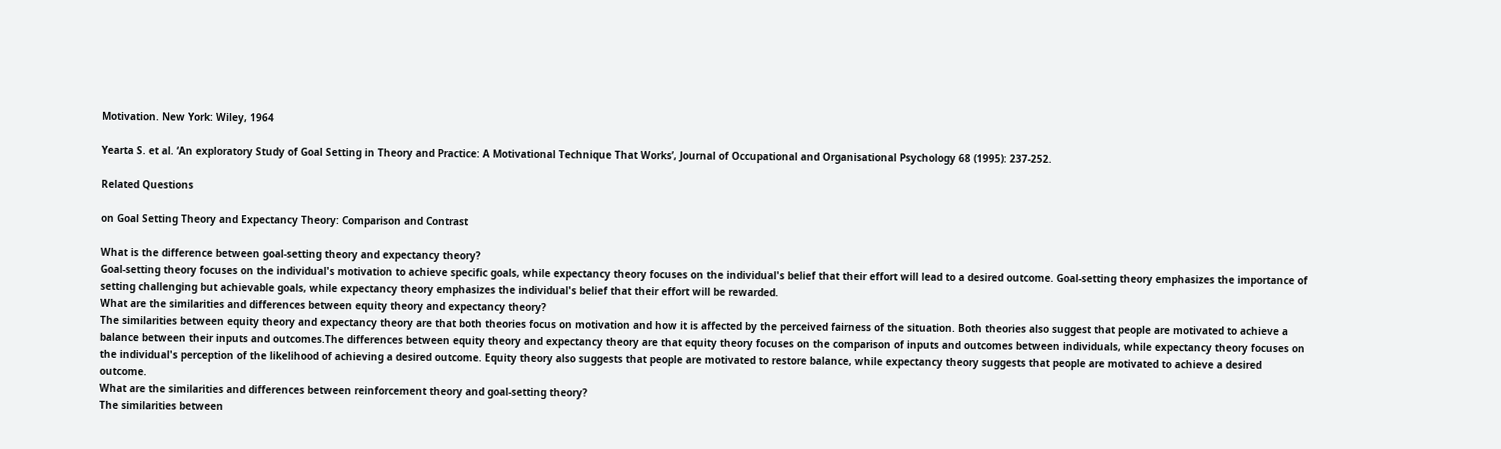Motivation. New York: Wiley, 1964

Yearta S. et al. ‘An exploratory Study of Goal Setting in Theory and Practice: A Motivational Technique That Works’, Journal of Occupational and Organisational Psychology 68 (1995): 237-252.

Related Questions

on Goal Setting Theory and Expectancy Theory: Comparison and Contrast

What is the difference between goal-setting theory and expectancy theory?
Goal-setting theory focuses on the individual's motivation to achieve specific goals, while expectancy theory focuses on the individual's belief that their effort will lead to a desired outcome. Goal-setting theory emphasizes the importance of setting challenging but achievable goals, while expectancy theory emphasizes the individual's belief that their effort will be rewarded.
What are the similarities and differences between equity theory and expectancy theory?
The similarities between equity theory and expectancy theory are that both theories focus on motivation and how it is affected by the perceived fairness of the situation. Both theories also suggest that people are motivated to achieve a balance between their inputs and outcomes.The differences between equity theory and expectancy theory are that equity theory focuses on the comparison of inputs and outcomes between individuals, while expectancy theory focuses on the individual's perception of the likelihood of achieving a desired outcome. Equity theory also suggests that people are motivated to restore balance, while expectancy theory suggests that people are motivated to achieve a desired outcome.
What are the similarities and differences between reinforcement theory and goal-setting theory?
The similarities between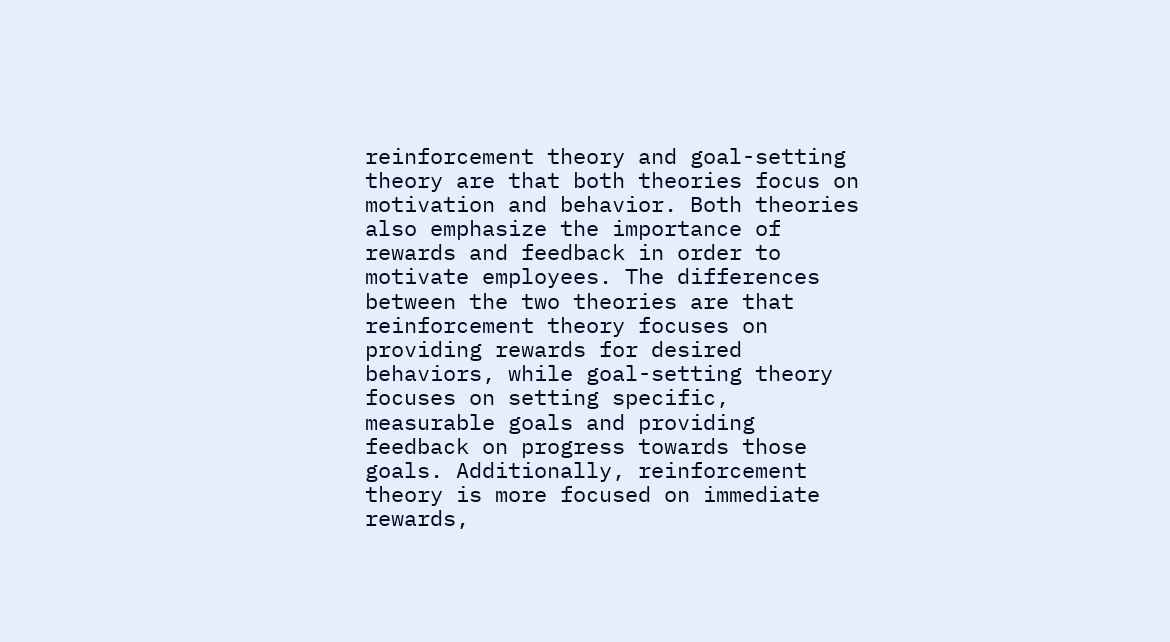reinforcement theory and goal-setting theory are that both theories focus on motivation and behavior. Both theories also emphasize the importance of rewards and feedback in order to motivate employees. The differences between the two theories are that reinforcement theory focuses on providing rewards for desired behaviors, while goal-setting theory focuses on setting specific, measurable goals and providing feedback on progress towards those goals. Additionally, reinforcement theory is more focused on immediate rewards,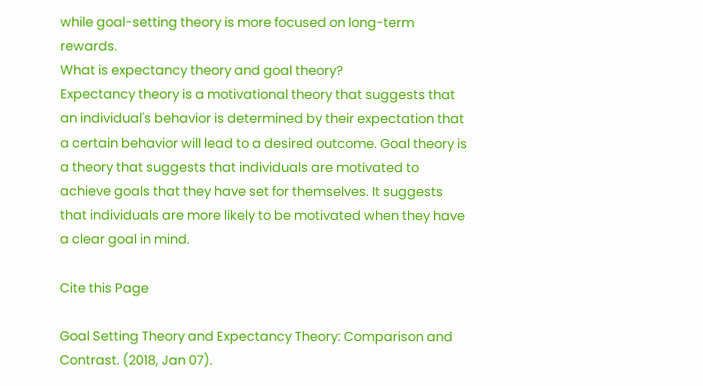while goal-setting theory is more focused on long-term rewards.
What is expectancy theory and goal theory?
Expectancy theory is a motivational theory that suggests that an individual's behavior is determined by their expectation that a certain behavior will lead to a desired outcome. Goal theory is a theory that suggests that individuals are motivated to achieve goals that they have set for themselves. It suggests that individuals are more likely to be motivated when they have a clear goal in mind.

Cite this Page

Goal Setting Theory and Expectancy Theory: Comparison and Contrast. (2018, Jan 07).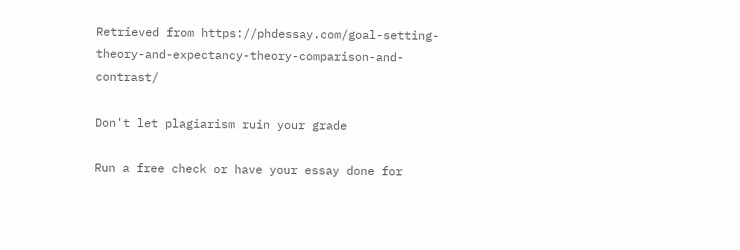Retrieved from https://phdessay.com/goal-setting-theory-and-expectancy-theory-comparison-and-contrast/

Don't let plagiarism ruin your grade

Run a free check or have your essay done for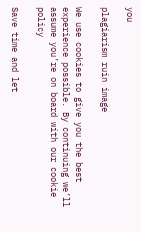you

plagiarism ruin image

We use cookies to give you the best experience possible. By continuing we’ll assume you’re on board with our cookie policy

Save time and let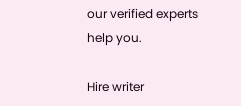our verified experts help you.

Hire writer